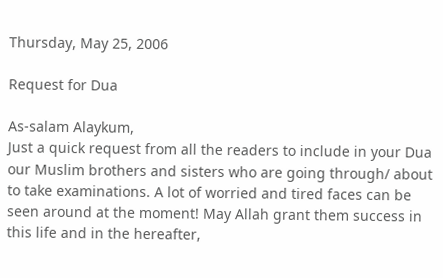Thursday, May 25, 2006

Request for Dua

As-salam Alaykum,
Just a quick request from all the readers to include in your Dua our Muslim brothers and sisters who are going through/ about to take examinations. A lot of worried and tired faces can be seen around at the moment! May Allah grant them success in this life and in the hereafter,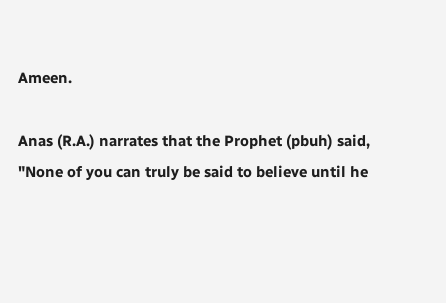Ameen.

Anas (R.A.) narrates that the Prophet (pbuh) said,
"None of you can truly be said to believe until he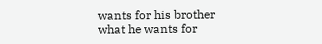wants for his brother what he wants for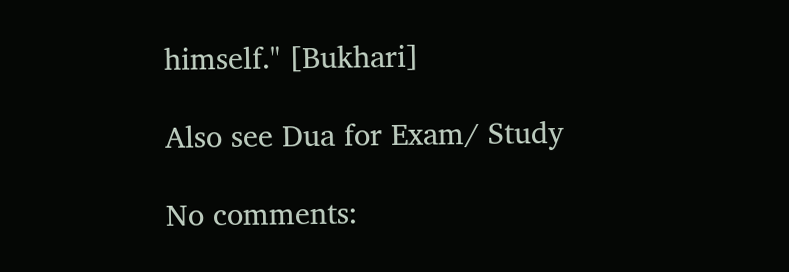himself." [Bukhari]

Also see Dua for Exam/ Study

No comments: